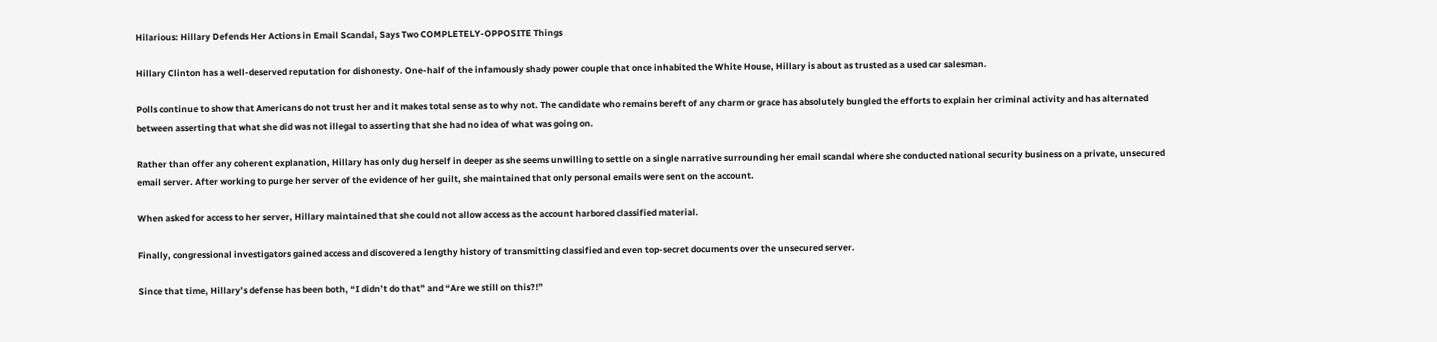Hilarious: Hillary Defends Her Actions in Email Scandal, Says Two COMPLETELY-OPPOSITE Things

Hillary Clinton has a well-deserved reputation for dishonesty. One-half of the infamously shady power couple that once inhabited the White House, Hillary is about as trusted as a used car salesman.

Polls continue to show that Americans do not trust her and it makes total sense as to why not. The candidate who remains bereft of any charm or grace has absolutely bungled the efforts to explain her criminal activity and has alternated between asserting that what she did was not illegal to asserting that she had no idea of what was going on.

Rather than offer any coherent explanation, Hillary has only dug herself in deeper as she seems unwilling to settle on a single narrative surrounding her email scandal where she conducted national security business on a private, unsecured email server. After working to purge her server of the evidence of her guilt, she maintained that only personal emails were sent on the account.

When asked for access to her server, Hillary maintained that she could not allow access as the account harbored classified material.

Finally, congressional investigators gained access and discovered a lengthy history of transmitting classified and even top-secret documents over the unsecured server.

Since that time, Hillary’s defense has been both, “I didn’t do that” and “Are we still on this?!”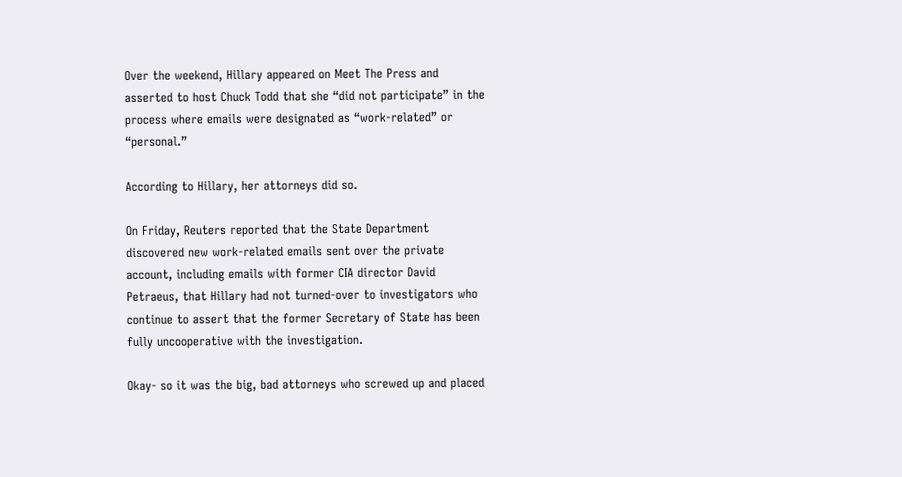Over the weekend, Hillary appeared on Meet The Press and asserted to host Chuck Todd that she “did not participate” in the process where emails were designated as “work-related” or “personal.”

According to Hillary, her attorneys did so.

On Friday, Reuters reported that the State Department discovered new work-related emails sent over the private account, including emails with former CIA director David Petraeus, that Hillary had not turned-over to investigators who continue to assert that the former Secretary of State has been fully uncooperative with the investigation.

Okay- so it was the big, bad attorneys who screwed up and placed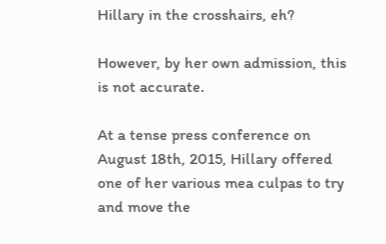Hillary in the crosshairs, eh?

However, by her own admission, this is not accurate.

At a tense press conference on August 18th, 2015, Hillary offered one of her various mea culpas to try and move the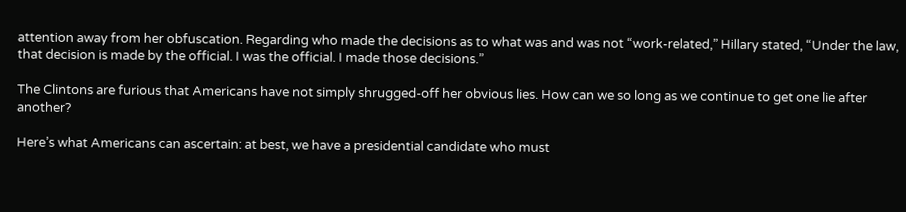attention away from her obfuscation. Regarding who made the decisions as to what was and was not “work-related,” Hillary stated, “Under the law, that decision is made by the official. I was the official. I made those decisions.”

The Clintons are furious that Americans have not simply shrugged-off her obvious lies. How can we so long as we continue to get one lie after another?

Here’s what Americans can ascertain: at best, we have a presidential candidate who must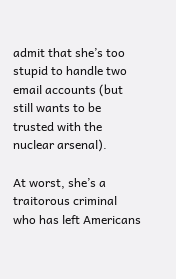admit that she’s too stupid to handle two email accounts (but still wants to be trusted with the nuclear arsenal).

At worst, she’s a traitorous criminal who has left Americans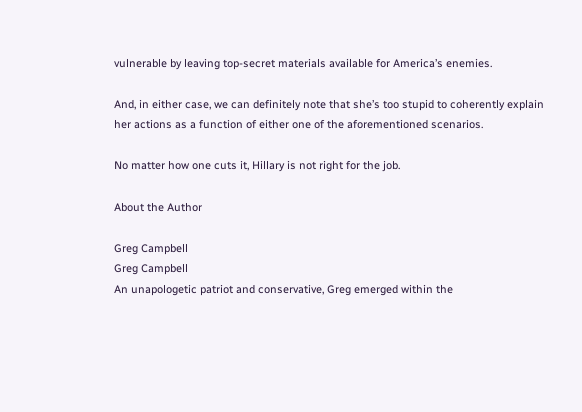vulnerable by leaving top-secret materials available for America’s enemies.

And, in either case, we can definitely note that she’s too stupid to coherently explain her actions as a function of either one of the aforementioned scenarios.

No matter how one cuts it, Hillary is not right for the job.

About the Author

Greg Campbell
Greg Campbell
An unapologetic patriot and conservative, Greg emerged within the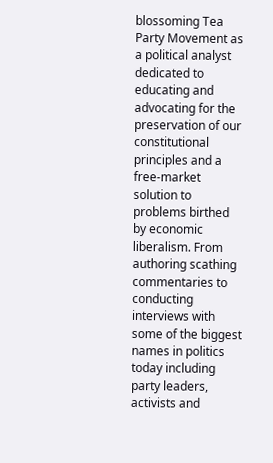blossoming Tea Party Movement as a political analyst dedicated to educating and advocating for the preservation of our constitutional principles and a free-market solution to problems birthed by economic liberalism. From authoring scathing commentaries to conducting interviews with some of the biggest names in politics today including party leaders, activists and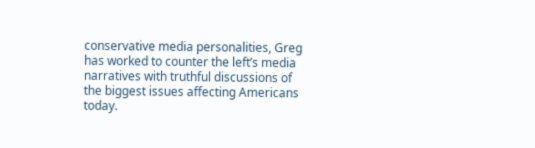conservative media personalities, Greg has worked to counter the left’s media narratives with truthful discussions of the biggest issues affecting Americans today.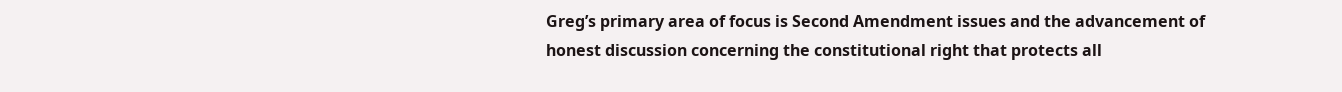Greg’s primary area of focus is Second Amendment issues and the advancement of honest discussion concerning the constitutional right that protects all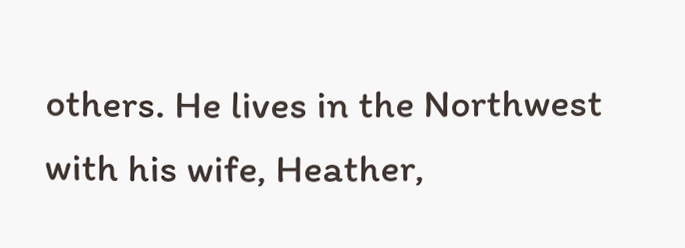others. He lives in the Northwest with his wife, Heather,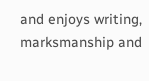and enjoys writing, marksmanship and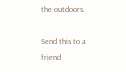the outdoors.

Send this to a friend